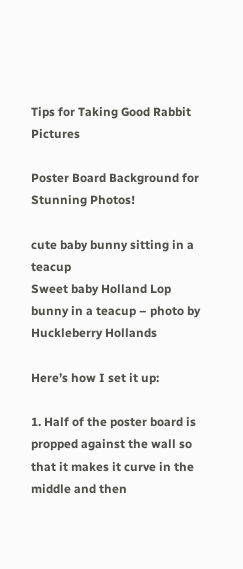Tips for Taking Good Rabbit Pictures

Poster Board Background for Stunning Photos!

cute baby bunny sitting in a teacup
Sweet baby Holland Lop bunny in a teacup – photo by Huckleberry Hollands

Here’s how I set it up:

1. Half of the poster board is propped against the wall so that it makes it curve in the middle and then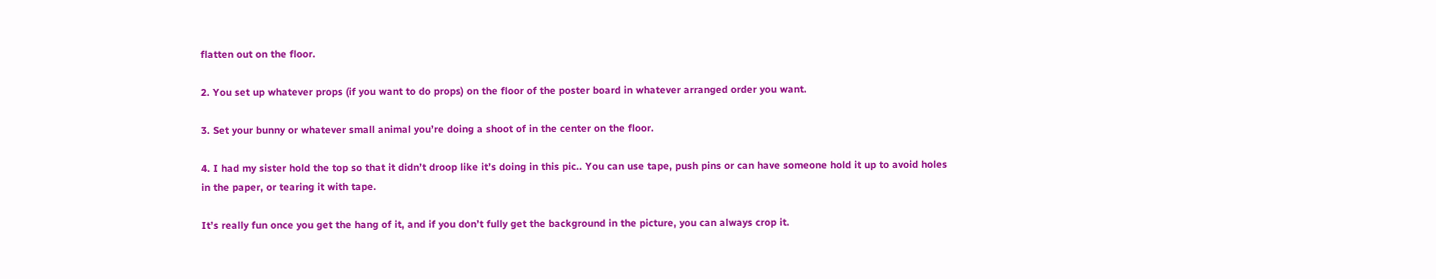flatten out on the floor.

2. You set up whatever props (if you want to do props) on the floor of the poster board in whatever arranged order you want.

3. Set your bunny or whatever small animal you’re doing a shoot of in the center on the floor.

4. I had my sister hold the top so that it didn’t droop like it’s doing in this pic.. You can use tape, push pins or can have someone hold it up to avoid holes in the paper, or tearing it with tape.

It’s really fun once you get the hang of it, and if you don’t fully get the background in the picture, you can always crop it.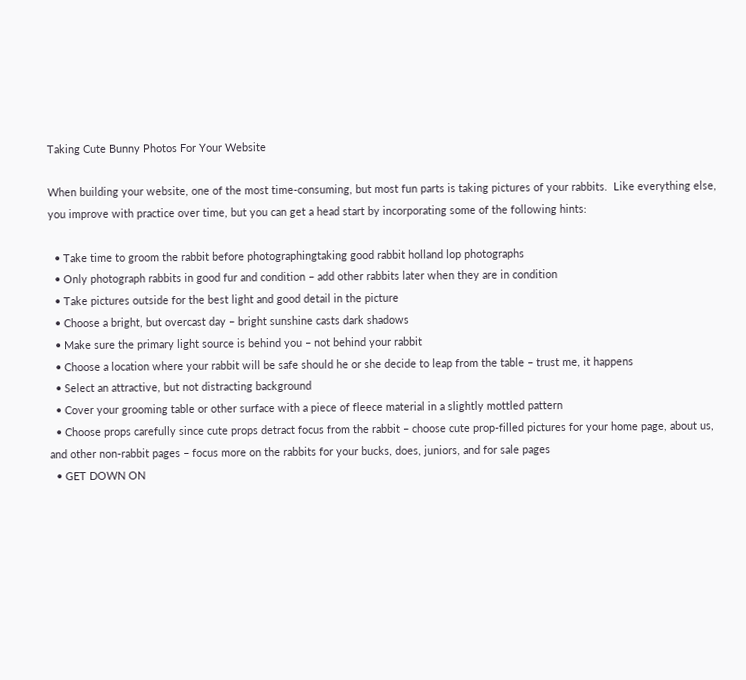Taking Cute Bunny Photos For Your Website

When building your website, one of the most time-consuming, but most fun parts is taking pictures of your rabbits.  Like everything else, you improve with practice over time, but you can get a head start by incorporating some of the following hints:

  • Take time to groom the rabbit before photographingtaking good rabbit holland lop photographs
  • Only photograph rabbits in good fur and condition – add other rabbits later when they are in condition
  • Take pictures outside for the best light and good detail in the picture
  • Choose a bright, but overcast day – bright sunshine casts dark shadows
  • Make sure the primary light source is behind you – not behind your rabbit
  • Choose a location where your rabbit will be safe should he or she decide to leap from the table – trust me, it happens
  • Select an attractive, but not distracting background
  • Cover your grooming table or other surface with a piece of fleece material in a slightly mottled pattern
  • Choose props carefully since cute props detract focus from the rabbit – choose cute prop-filled pictures for your home page, about us, and other non-rabbit pages – focus more on the rabbits for your bucks, does, juniors, and for sale pages
  • GET DOWN ON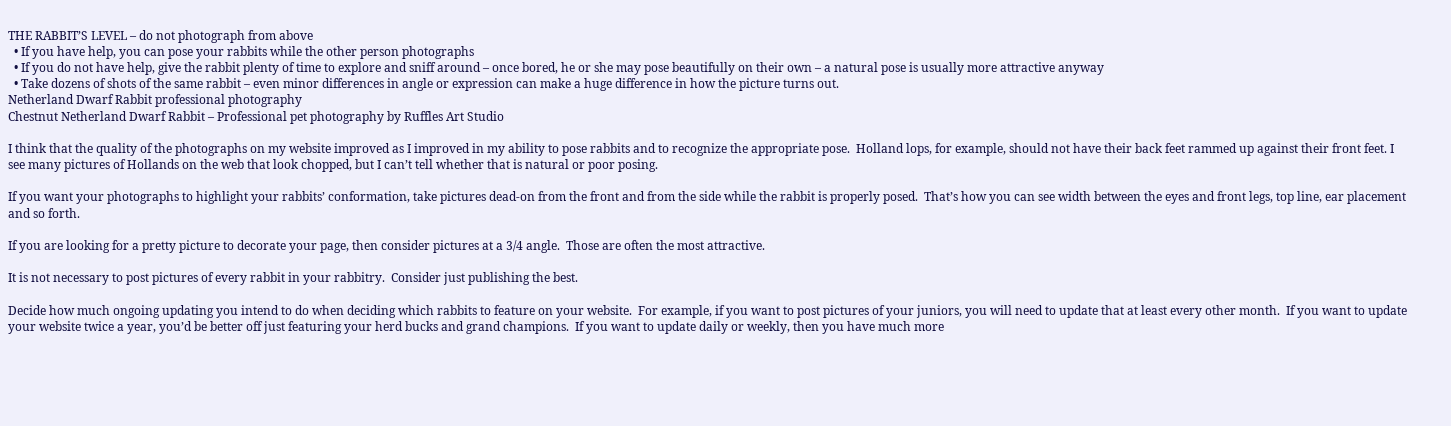THE RABBIT’S LEVEL – do not photograph from above
  • If you have help, you can pose your rabbits while the other person photographs
  • If you do not have help, give the rabbit plenty of time to explore and sniff around – once bored, he or she may pose beautifully on their own – a natural pose is usually more attractive anyway
  • Take dozens of shots of the same rabbit – even minor differences in angle or expression can make a huge difference in how the picture turns out.
Netherland Dwarf Rabbit professional photography
Chestnut Netherland Dwarf Rabbit – Professional pet photography by Ruffles Art Studio

I think that the quality of the photographs on my website improved as I improved in my ability to pose rabbits and to recognize the appropriate pose.  Holland lops, for example, should not have their back feet rammed up against their front feet. I see many pictures of Hollands on the web that look chopped, but I can’t tell whether that is natural or poor posing.

If you want your photographs to highlight your rabbits’ conformation, take pictures dead-on from the front and from the side while the rabbit is properly posed.  That’s how you can see width between the eyes and front legs, top line, ear placement and so forth.

If you are looking for a pretty picture to decorate your page, then consider pictures at a 3/4 angle.  Those are often the most attractive.

It is not necessary to post pictures of every rabbit in your rabbitry.  Consider just publishing the best.

Decide how much ongoing updating you intend to do when deciding which rabbits to feature on your website.  For example, if you want to post pictures of your juniors, you will need to update that at least every other month.  If you want to update your website twice a year, you’d be better off just featuring your herd bucks and grand champions.  If you want to update daily or weekly, then you have much more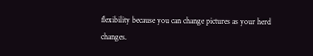flexibility because you can change pictures as your herd changes.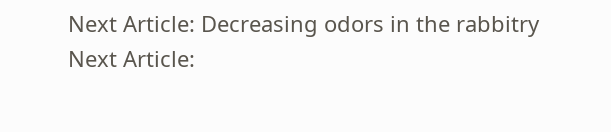Next Article: Decreasing odors in the rabbitry
Next Article: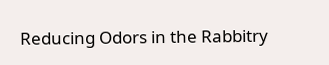Reducing Odors in the Rabbitry